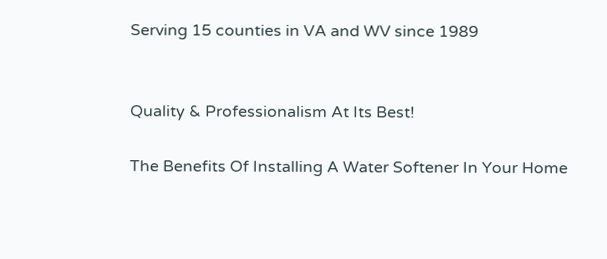Serving 15 counties in VA and WV since 1989


Quality & Professionalism At Its Best!

The Benefits Of Installing A Water Softener In Your Home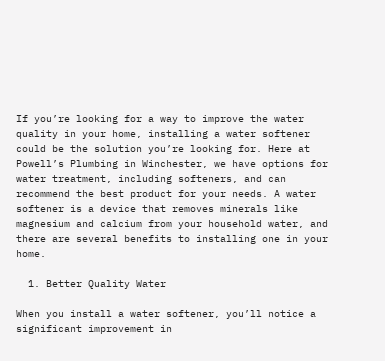If you’re looking for a way to improve the water quality in your home, installing a water softener could be the solution you’re looking for. Here at Powell’s Plumbing in Winchester, we have options for water treatment, including softeners, and can recommend the best product for your needs. A water softener is a device that removes minerals like magnesium and calcium from your household water, and there are several benefits to installing one in your home.

  1. Better Quality Water

When you install a water softener, you’ll notice a significant improvement in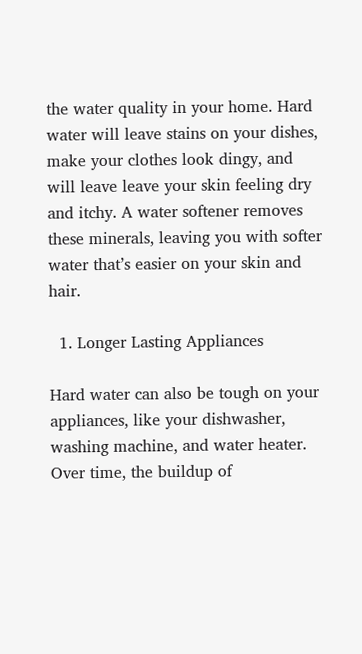the water quality in your home. Hard water will leave stains on your dishes, make your clothes look dingy, and will leave leave your skin feeling dry and itchy. A water softener removes these minerals, leaving you with softer water that’s easier on your skin and hair.

  1. Longer Lasting Appliances

Hard water can also be tough on your appliances, like your dishwasher, washing machine, and water heater. Over time, the buildup of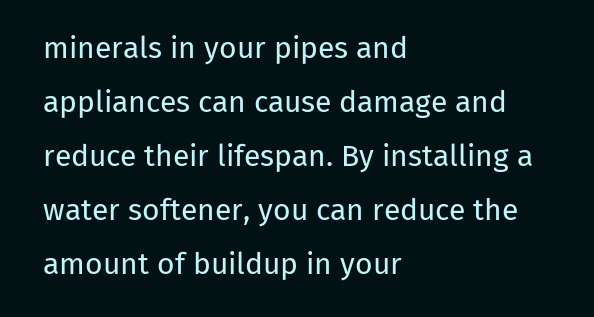minerals in your pipes and appliances can cause damage and reduce their lifespan. By installing a water softener, you can reduce the amount of buildup in your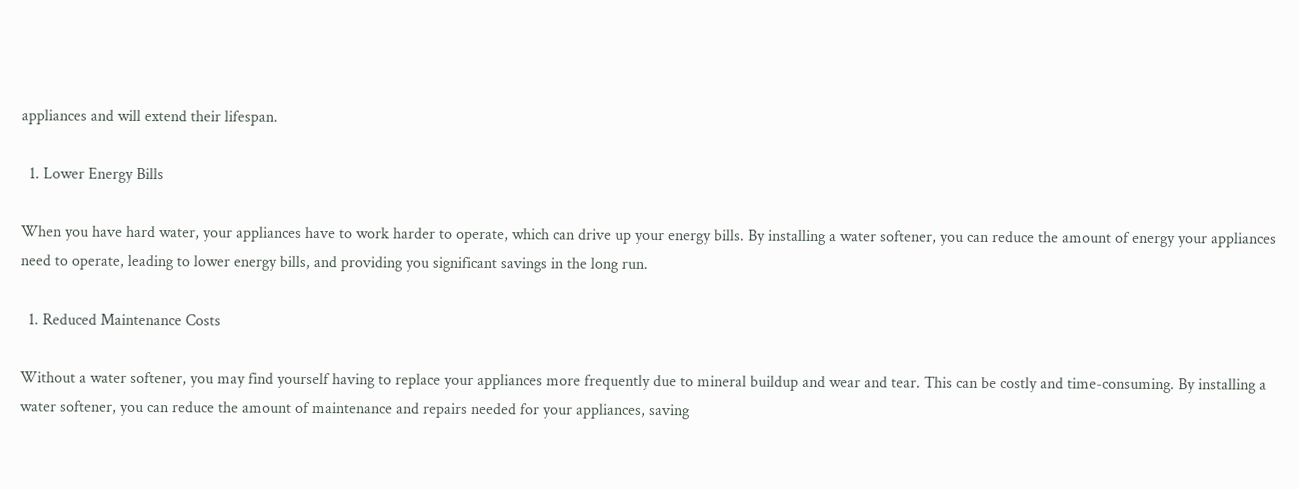appliances and will extend their lifespan.

  1. Lower Energy Bills

When you have hard water, your appliances have to work harder to operate, which can drive up your energy bills. By installing a water softener, you can reduce the amount of energy your appliances need to operate, leading to lower energy bills, and providing you significant savings in the long run.

  1. Reduced Maintenance Costs

Without a water softener, you may find yourself having to replace your appliances more frequently due to mineral buildup and wear and tear. This can be costly and time-consuming. By installing a water softener, you can reduce the amount of maintenance and repairs needed for your appliances, saving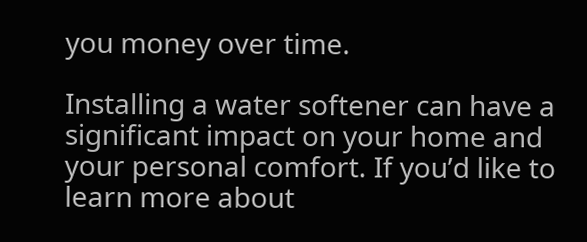you money over time.

Installing a water softener can have a significant impact on your home and your personal comfort. If you’d like to learn more about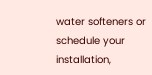water softeners or schedule your installation,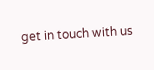get in touch with us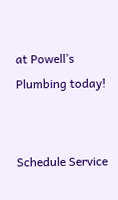at Powell’s Plumbing today!


Schedule Service